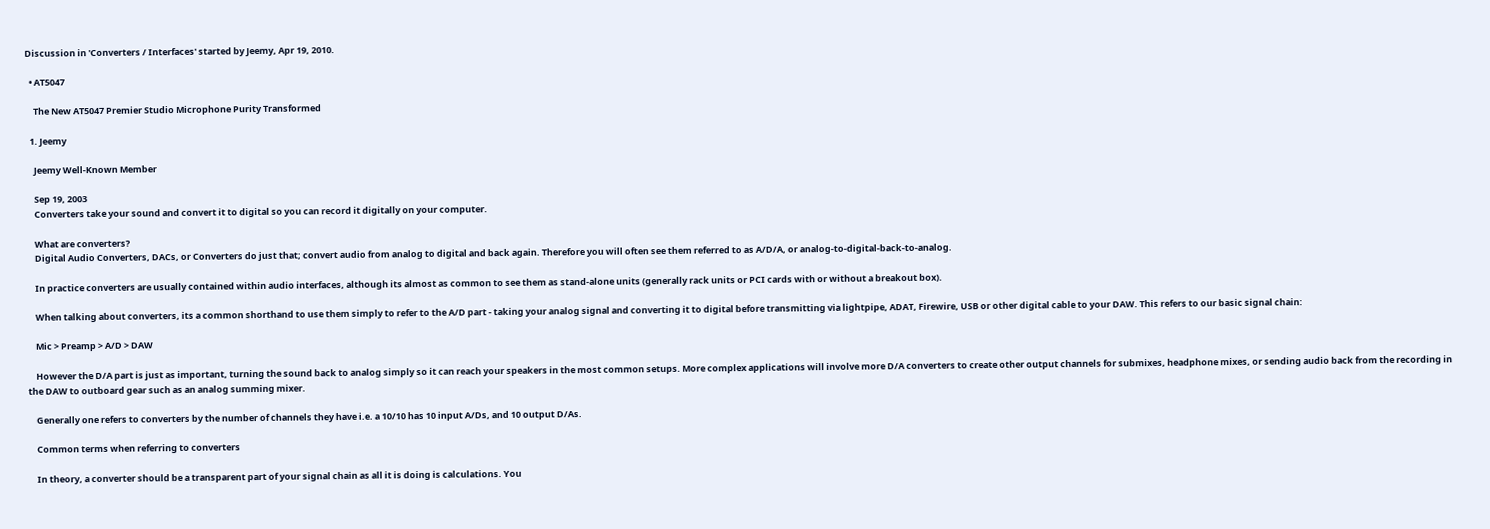Discussion in 'Converters / Interfaces' started by Jeemy, Apr 19, 2010.

  • AT5047

    The New AT5047 Premier Studio Microphone Purity Transformed

  1. Jeemy

    Jeemy Well-Known Member

    Sep 19, 2003
    Converters take your sound and convert it to digital so you can record it digitally on your computer.

    What are converters?
    Digital Audio Converters, DACs, or Converters do just that; convert audio from analog to digital and back again. Therefore you will often see them referred to as A/D/A, or analog-to-digital-back-to-analog.

    In practice converters are usually contained within audio interfaces, although its almost as common to see them as stand-alone units (generally rack units or PCI cards with or without a breakout box).

    When talking about converters, its a common shorthand to use them simply to refer to the A/D part - taking your analog signal and converting it to digital before transmitting via lightpipe, ADAT, Firewire, USB or other digital cable to your DAW. This refers to our basic signal chain:

    Mic > Preamp > A/D > DAW

    However the D/A part is just as important, turning the sound back to analog simply so it can reach your speakers in the most common setups. More complex applications will involve more D/A converters to create other output channels for submixes, headphone mixes, or sending audio back from the recording in the DAW to outboard gear such as an analog summing mixer.

    Generally one refers to converters by the number of channels they have i.e. a 10/10 has 10 input A/Ds, and 10 output D/As.

    Common terms when referring to converters

    In theory, a converter should be a transparent part of your signal chain as all it is doing is calculations. You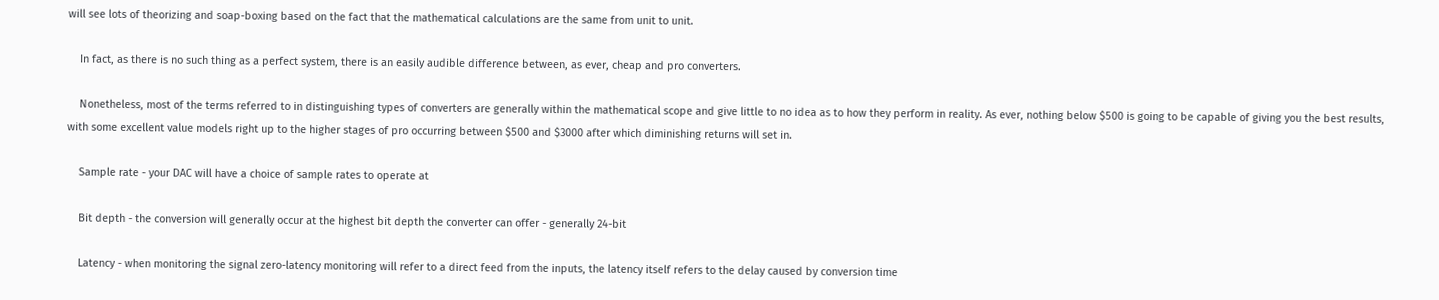will see lots of theorizing and soap-boxing based on the fact that the mathematical calculations are the same from unit to unit.

    In fact, as there is no such thing as a perfect system, there is an easily audible difference between, as ever, cheap and pro converters.

    Nonetheless, most of the terms referred to in distinguishing types of converters are generally within the mathematical scope and give little to no idea as to how they perform in reality. As ever, nothing below $500 is going to be capable of giving you the best results, with some excellent value models right up to the higher stages of pro occurring between $500 and $3000 after which diminishing returns will set in.

    Sample rate - your DAC will have a choice of sample rates to operate at

    Bit depth - the conversion will generally occur at the highest bit depth the converter can offer - generally 24-bit

    Latency - when monitoring the signal zero-latency monitoring will refer to a direct feed from the inputs, the latency itself refers to the delay caused by conversion time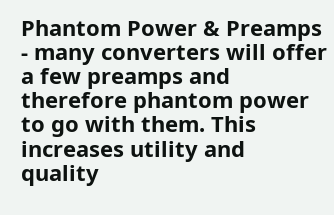Phantom Power & Preamps - many converters will offer a few preamps and therefore phantom power to go with them. This increases utility and quality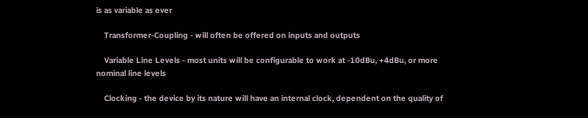is as variable as ever

    Transformer-Coupling - will often be offered on inputs and outputs

    Variable Line Levels - most units will be configurable to work at -10dBu, +4dBu, or more nominal line levels

    Clocking - the device by its nature will have an internal clock, dependent on the quality of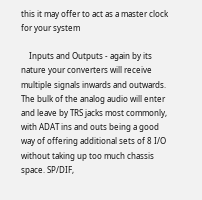this it may offer to act as a master clock for your system

    Inputs and Outputs - again by its nature your converters will receive multiple signals inwards and outwards. The bulk of the analog audio will enter and leave by TRS jacks most commonly, with ADAT ins and outs being a good way of offering additional sets of 8 I/O without taking up too much chassis space. SP/DIF,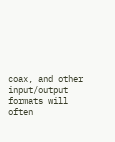coax, and other input/output formats will often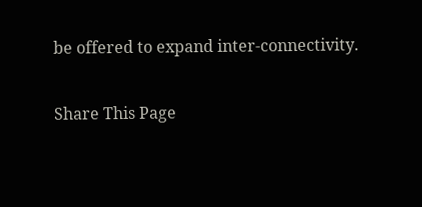be offered to expand inter-connectivity.

Share This Page